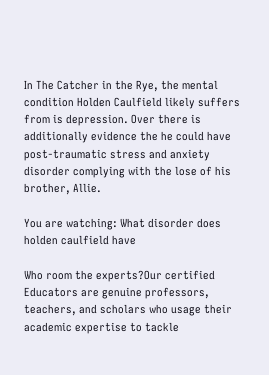In The Catcher in the Rye, the mental condition Holden Caulfield likely suffers from is depression. Over there is additionally evidence the he could have post-traumatic stress and anxiety disorder complying with the lose of his brother, Allie.

You are watching: What disorder does holden caulfield have

Who room the experts?Our certified Educators are genuine professors, teachers, and scholars who usage their academic expertise to tackle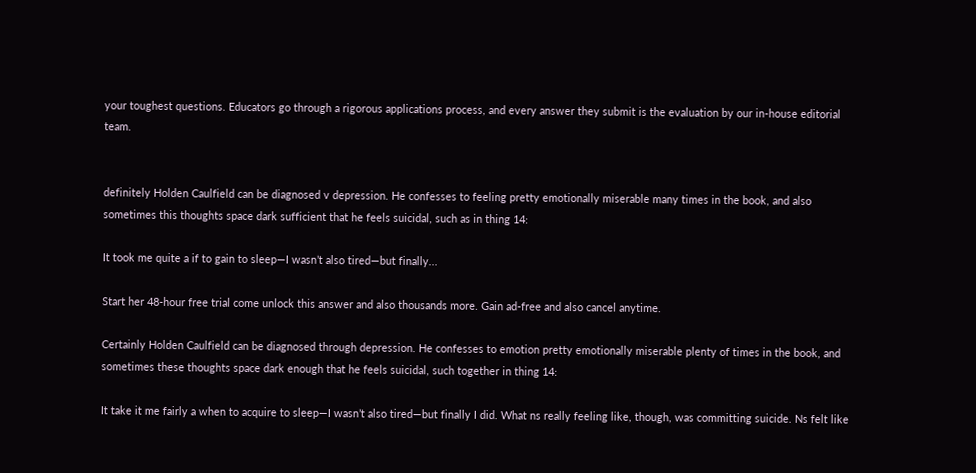your toughest questions. Educators go through a rigorous applications process, and every answer they submit is the evaluation by our in-house editorial team.


definitely Holden Caulfield can be diagnosed v depression. He confesses to feeling pretty emotionally miserable many times in the book, and also sometimes this thoughts space dark sufficient that he feels suicidal, such as in thing 14:

It took me quite a if to gain to sleep—I wasn’t also tired—but finally...

Start her 48-hour free trial come unlock this answer and also thousands more. Gain ad-free and also cancel anytime.

Certainly Holden Caulfield can be diagnosed through depression. He confesses to emotion pretty emotionally miserable plenty of times in the book, and sometimes these thoughts space dark enough that he feels suicidal, such together in thing 14:

It take it me fairly a when to acquire to sleep—I wasn’t also tired—but finally I did. What ns really feeling like, though, was committing suicide. Ns felt like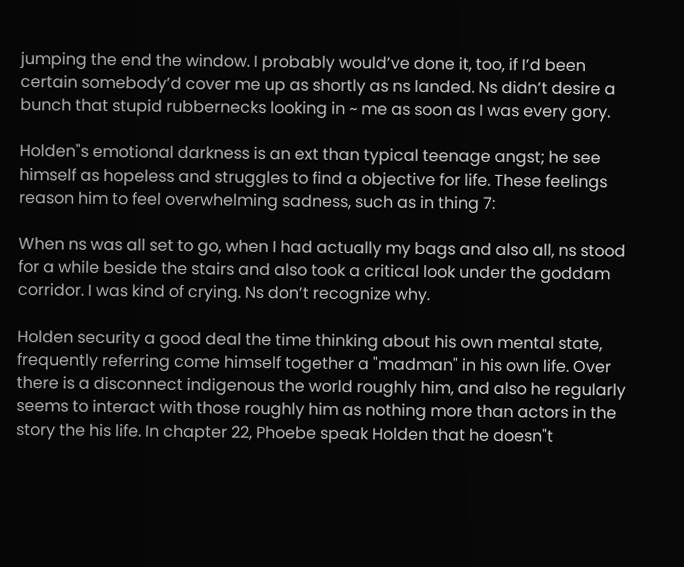jumping the end the window. I probably would’ve done it, too, if I’d been certain somebody’d cover me up as shortly as ns landed. Ns didn’t desire a bunch that stupid rubbernecks looking in ~ me as soon as I was every gory.

Holden"s emotional darkness is an ext than typical teenage angst; he see himself as hopeless and struggles to find a objective for life. These feelings reason him to feel overwhelming sadness, such as in thing 7:

When ns was all set to go, when I had actually my bags and also all, ns stood for a while beside the stairs and also took a critical look under the goddam corridor. I was kind of crying. Ns don’t recognize why.

Holden security a good deal the time thinking about his own mental state, frequently referring come himself together a "madman" in his own life. Over there is a disconnect indigenous the world roughly him, and also he regularly seems to interact with those roughly him as nothing more than actors in the story the his life. In chapter 22, Phoebe speak Holden that he doesn"t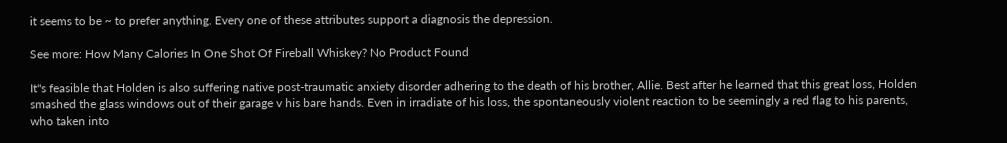it seems to be ~ to prefer anything. Every one of these attributes support a diagnosis the depression.

See more: How Many Calories In One Shot Of Fireball Whiskey? No Product Found

It"s feasible that Holden is also suffering native post-traumatic anxiety disorder adhering to the death of his brother, Allie. Best after he learned that this great loss, Holden smashed the glass windows out of their garage v his bare hands. Even in irradiate of his loss, the spontaneously violent reaction to be seemingly a red flag to his parents, who taken into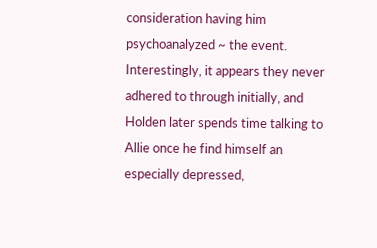consideration having him psychoanalyzed ~ the event. Interestingly, it appears they never adhered to through initially, and Holden later spends time talking to Allie once he find himself an especially depressed,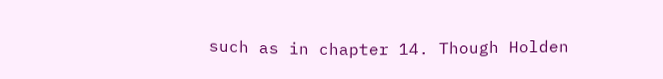such as in chapter 14. Though Holden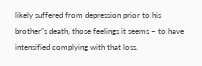likely suffered from depression prior to his brother"s death, those feelings it seems ~ to have intensified complying with that loss.